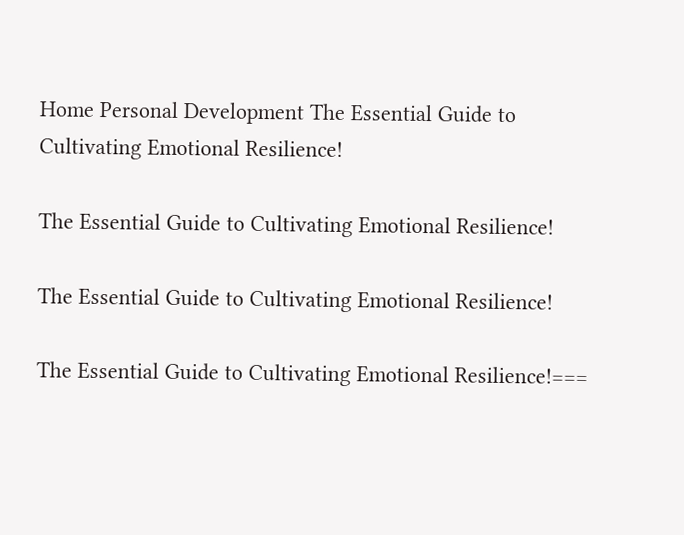Home Personal Development The Essential Guide to Cultivating Emotional Resilience!

The Essential Guide to Cultivating Emotional Resilience!

The Essential Guide to Cultivating Emotional Resilience!

The Essential Guide to Cultivating Emotional Resilience!===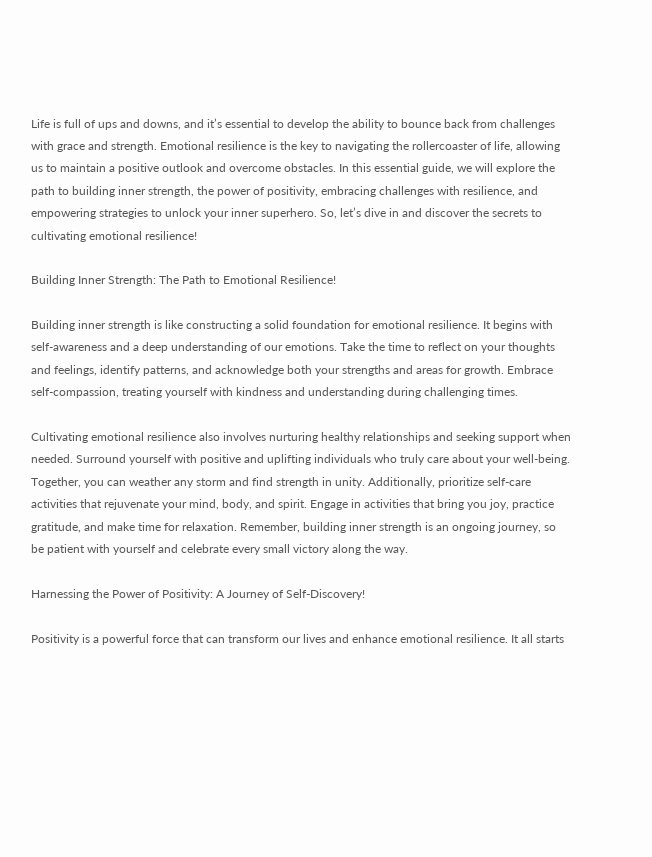Life is full of ups and downs, and it’s essential to develop the ability to bounce back from challenges with grace and strength. Emotional resilience is the key to navigating the rollercoaster of life, allowing us to maintain a positive outlook and overcome obstacles. In this essential guide, we will explore the path to building inner strength, the power of positivity, embracing challenges with resilience, and empowering strategies to unlock your inner superhero. So, let’s dive in and discover the secrets to cultivating emotional resilience!

Building Inner Strength: The Path to Emotional Resilience!

Building inner strength is like constructing a solid foundation for emotional resilience. It begins with self-awareness and a deep understanding of our emotions. Take the time to reflect on your thoughts and feelings, identify patterns, and acknowledge both your strengths and areas for growth. Embrace self-compassion, treating yourself with kindness and understanding during challenging times.

Cultivating emotional resilience also involves nurturing healthy relationships and seeking support when needed. Surround yourself with positive and uplifting individuals who truly care about your well-being. Together, you can weather any storm and find strength in unity. Additionally, prioritize self-care activities that rejuvenate your mind, body, and spirit. Engage in activities that bring you joy, practice gratitude, and make time for relaxation. Remember, building inner strength is an ongoing journey, so be patient with yourself and celebrate every small victory along the way.

Harnessing the Power of Positivity: A Journey of Self-Discovery!

Positivity is a powerful force that can transform our lives and enhance emotional resilience. It all starts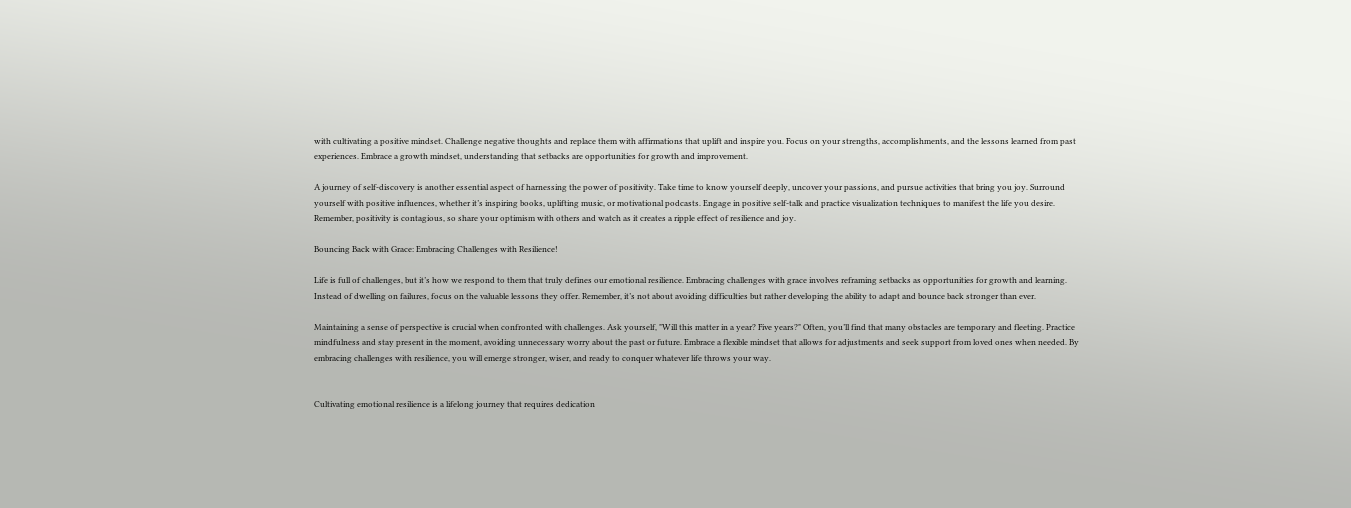with cultivating a positive mindset. Challenge negative thoughts and replace them with affirmations that uplift and inspire you. Focus on your strengths, accomplishments, and the lessons learned from past experiences. Embrace a growth mindset, understanding that setbacks are opportunities for growth and improvement.

A journey of self-discovery is another essential aspect of harnessing the power of positivity. Take time to know yourself deeply, uncover your passions, and pursue activities that bring you joy. Surround yourself with positive influences, whether it’s inspiring books, uplifting music, or motivational podcasts. Engage in positive self-talk and practice visualization techniques to manifest the life you desire. Remember, positivity is contagious, so share your optimism with others and watch as it creates a ripple effect of resilience and joy.

Bouncing Back with Grace: Embracing Challenges with Resilience!

Life is full of challenges, but it’s how we respond to them that truly defines our emotional resilience. Embracing challenges with grace involves reframing setbacks as opportunities for growth and learning. Instead of dwelling on failures, focus on the valuable lessons they offer. Remember, it’s not about avoiding difficulties but rather developing the ability to adapt and bounce back stronger than ever.

Maintaining a sense of perspective is crucial when confronted with challenges. Ask yourself, "Will this matter in a year? Five years?" Often, you’ll find that many obstacles are temporary and fleeting. Practice mindfulness and stay present in the moment, avoiding unnecessary worry about the past or future. Embrace a flexible mindset that allows for adjustments and seek support from loved ones when needed. By embracing challenges with resilience, you will emerge stronger, wiser, and ready to conquer whatever life throws your way.


Cultivating emotional resilience is a lifelong journey that requires dedication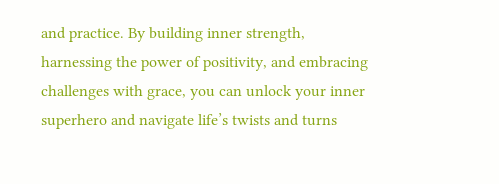and practice. By building inner strength, harnessing the power of positivity, and embracing challenges with grace, you can unlock your inner superhero and navigate life’s twists and turns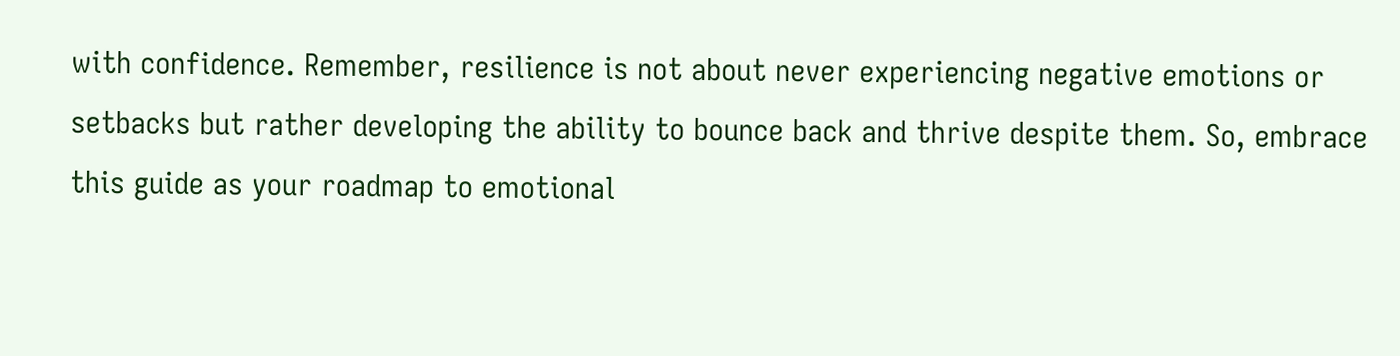with confidence. Remember, resilience is not about never experiencing negative emotions or setbacks but rather developing the ability to bounce back and thrive despite them. So, embrace this guide as your roadmap to emotional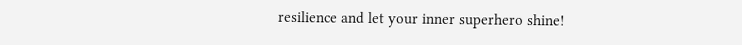resilience and let your inner superhero shine!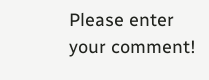Please enter your comment!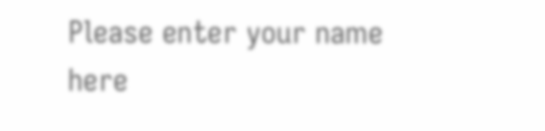Please enter your name here